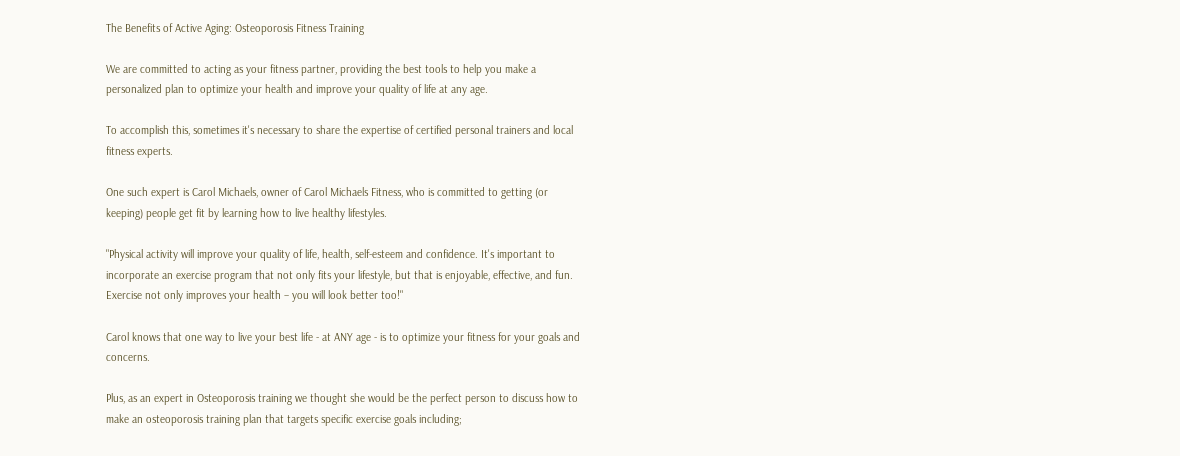The Benefits of Active Aging: Osteoporosis Fitness Training

We are committed to acting as your fitness partner, providing the best tools to help you make a personalized plan to optimize your health and improve your quality of life at any age.

To accomplish this, sometimes it's necessary to share the expertise of certified personal trainers and local fitness experts.

One such expert is Carol Michaels, owner of Carol Michaels Fitness, who is committed to getting (or keeping) people get fit by learning how to live healthy lifestyles.

"Physical activity will improve your quality of life, health, self-esteem and confidence. It's important to incorporate an exercise program that not only fits your lifestyle, but that is enjoyable, effective, and fun. Exercise not only improves your health – you will look better too!"

Carol knows that one way to live your best life - at ANY age - is to optimize your fitness for your goals and concerns.

Plus, as an expert in Osteoporosis training we thought she would be the perfect person to discuss how to make an osteoporosis training plan that targets specific exercise goals including;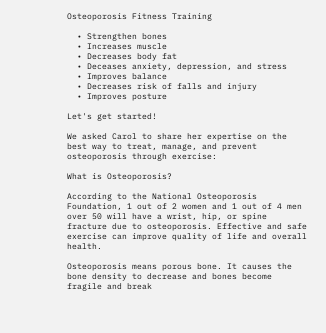Osteoporosis Fitness Training

  • Strengthen bones
  • Increases muscle
  • Decreases body fat
  • Deceases anxiety, depression, and stress
  • Improves balance
  • Decreases risk of falls and injury
  • Improves posture

Let's get started!

We asked Carol to share her expertise on the best way to treat, manage, and prevent osteoporosis through exercise:

What is Osteoporosis?

According to the National Osteoporosis Foundation, 1 out of 2 women and 1 out of 4 men over 50 will have a wrist, hip, or spine fracture due to osteoporosis. Effective and safe exercise can improve quality of life and overall health.

Osteoporosis means porous bone. It causes the bone density to decrease and bones become fragile and break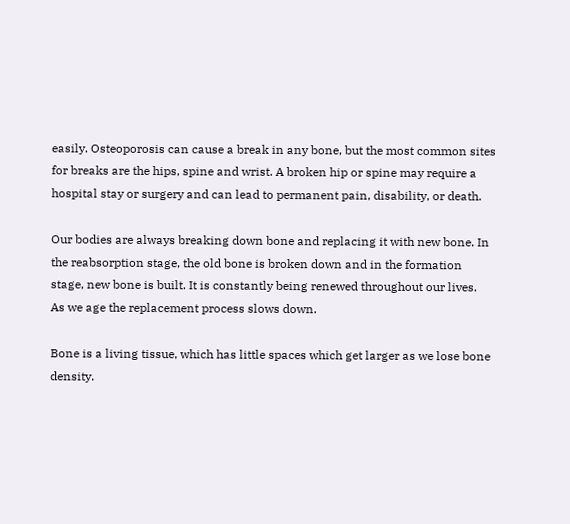easily. Osteoporosis can cause a break in any bone, but the most common sites for breaks are the hips, spine and wrist. A broken hip or spine may require a hospital stay or surgery and can lead to permanent pain, disability, or death.

Our bodies are always breaking down bone and replacing it with new bone. In the reabsorption stage, the old bone is broken down and in the formation stage, new bone is built. It is constantly being renewed throughout our lives.  As we age the replacement process slows down.

Bone is a living tissue, which has little spaces which get larger as we lose bone density.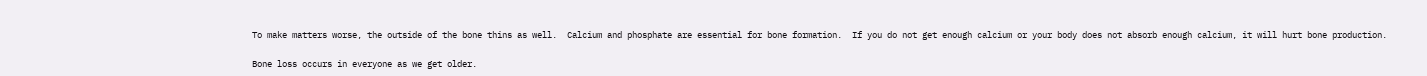To make matters worse, the outside of the bone thins as well.  Calcium and phosphate are essential for bone formation.  If you do not get enough calcium or your body does not absorb enough calcium, it will hurt bone production.

Bone loss occurs in everyone as we get older.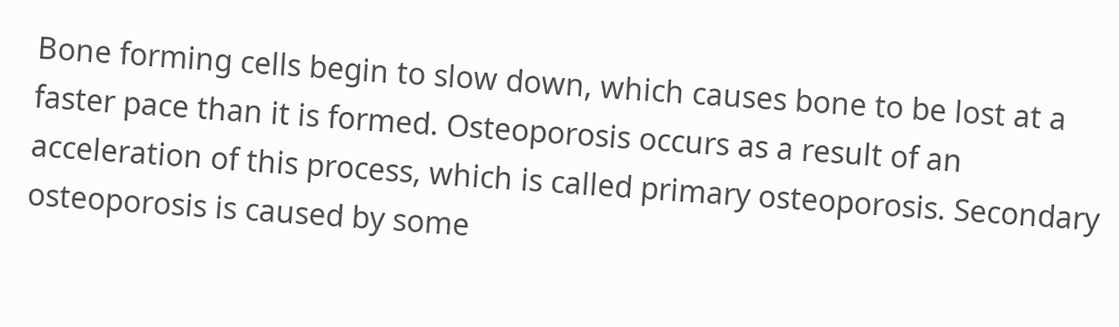Bone forming cells begin to slow down, which causes bone to be lost at a faster pace than it is formed. Osteoporosis occurs as a result of an acceleration of this process, which is called primary osteoporosis. Secondary osteoporosis is caused by some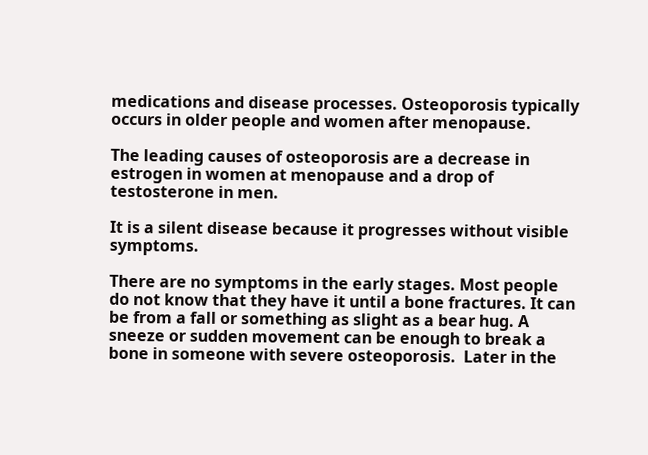medications and disease processes. Osteoporosis typically occurs in older people and women after menopause.

The leading causes of osteoporosis are a decrease in estrogen in women at menopause and a drop of testosterone in men.

It is a silent disease because it progresses without visible symptoms.

There are no symptoms in the early stages. Most people do not know that they have it until a bone fractures. It can be from a fall or something as slight as a bear hug. A sneeze or sudden movement can be enough to break a bone in someone with severe osteoporosis.  Later in the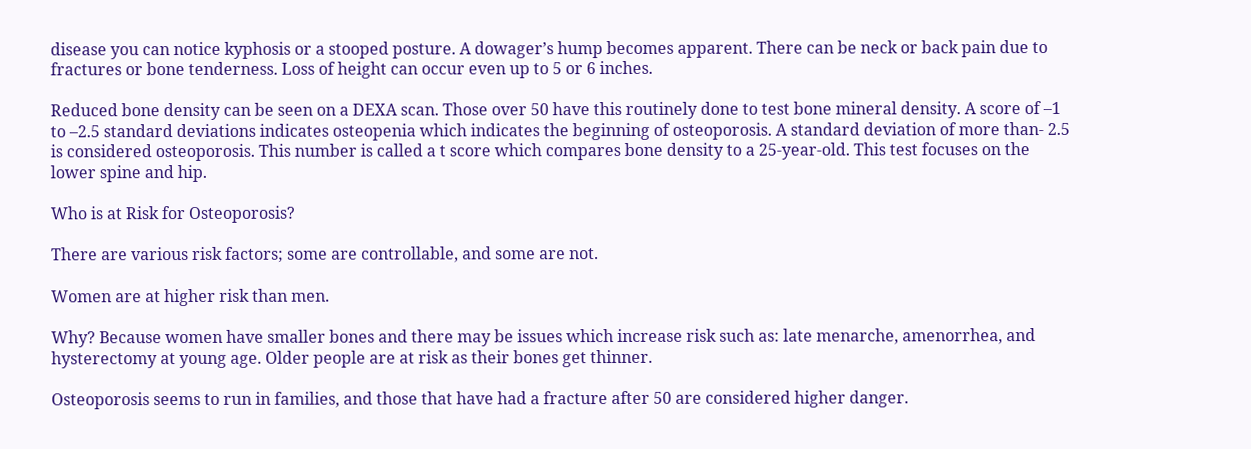disease you can notice kyphosis or a stooped posture. A dowager’s hump becomes apparent. There can be neck or back pain due to fractures or bone tenderness. Loss of height can occur even up to 5 or 6 inches.

Reduced bone density can be seen on a DEXA scan. Those over 50 have this routinely done to test bone mineral density. A score of –1 to –2.5 standard deviations indicates osteopenia which indicates the beginning of osteoporosis. A standard deviation of more than- 2.5 is considered osteoporosis. This number is called a t score which compares bone density to a 25-year-old. This test focuses on the lower spine and hip.

Who is at Risk for Osteoporosis?

There are various risk factors; some are controllable, and some are not.

Women are at higher risk than men.

Why? Because women have smaller bones and there may be issues which increase risk such as: late menarche, amenorrhea, and hysterectomy at young age. Older people are at risk as their bones get thinner.

Osteoporosis seems to run in families, and those that have had a fracture after 50 are considered higher danger.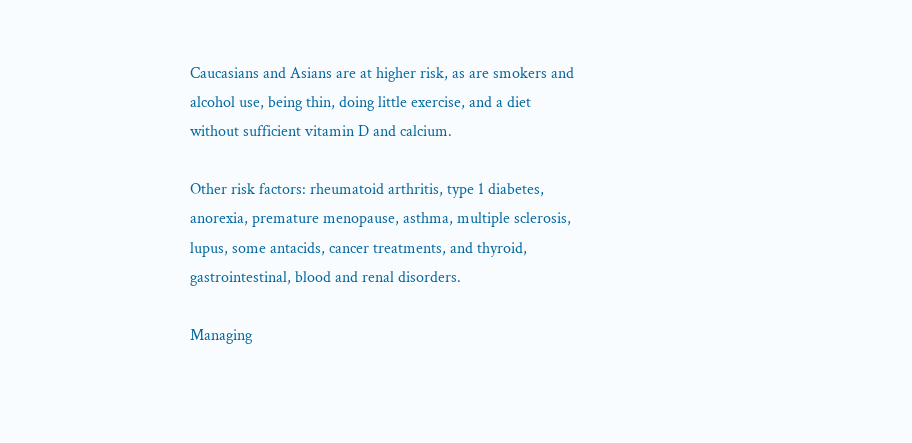Caucasians and Asians are at higher risk, as are smokers and alcohol use, being thin, doing little exercise, and a diet without sufficient vitamin D and calcium.

Other risk factors: rheumatoid arthritis, type 1 diabetes, anorexia, premature menopause, asthma, multiple sclerosis, lupus, some antacids, cancer treatments, and thyroid, gastrointestinal, blood and renal disorders.

Managing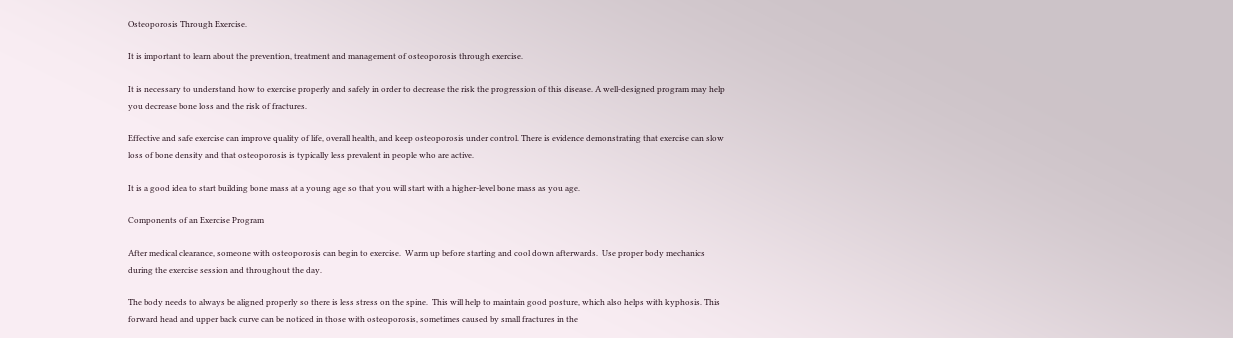Osteoporosis Through Exercise.

It is important to learn about the prevention, treatment and management of osteoporosis through exercise.

It is necessary to understand how to exercise properly and safely in order to decrease the risk the progression of this disease. A well-designed program may help you decrease bone loss and the risk of fractures.

Effective and safe exercise can improve quality of life, overall health, and keep osteoporosis under control. There is evidence demonstrating that exercise can slow loss of bone density and that osteoporosis is typically less prevalent in people who are active.

It is a good idea to start building bone mass at a young age so that you will start with a higher-level bone mass as you age.

Components of an Exercise Program

After medical clearance, someone with osteoporosis can begin to exercise.  Warm up before starting and cool down afterwards.  Use proper body mechanics during the exercise session and throughout the day.

The body needs to always be aligned properly so there is less stress on the spine.  This will help to maintain good posture, which also helps with kyphosis. This forward head and upper back curve can be noticed in those with osteoporosis, sometimes caused by small fractures in the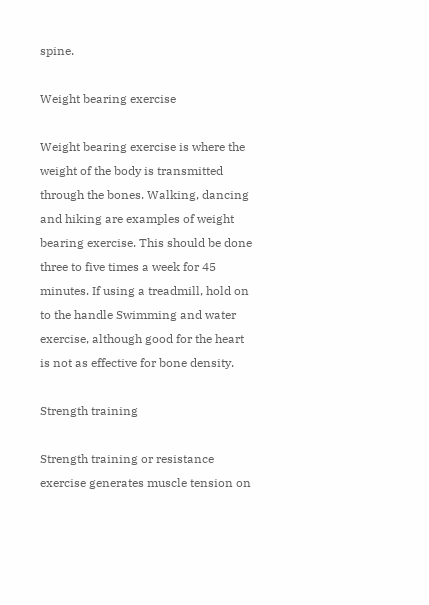spine.

Weight bearing exercise

Weight bearing exercise is where the weight of the body is transmitted through the bones. Walking, dancing and hiking are examples of weight bearing exercise. This should be done three to five times a week for 45 minutes. If using a treadmill, hold on to the handle Swimming and water exercise, although good for the heart is not as effective for bone density.

Strength training

Strength training or resistance exercise generates muscle tension on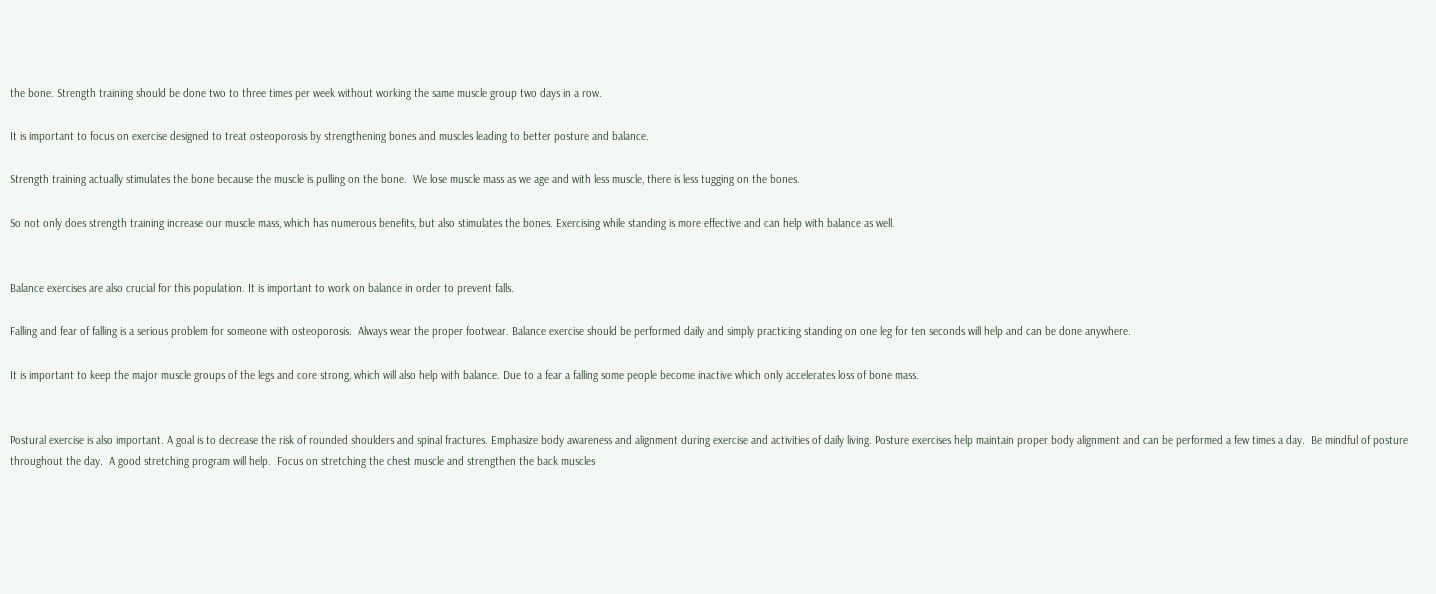the bone. Strength training should be done two to three times per week without working the same muscle group two days in a row.

It is important to focus on exercise designed to treat osteoporosis by strengthening bones and muscles leading to better posture and balance.

Strength training actually stimulates the bone because the muscle is pulling on the bone.  We lose muscle mass as we age and with less muscle, there is less tugging on the bones.

So not only does strength training increase our muscle mass, which has numerous benefits, but also stimulates the bones. Exercising while standing is more effective and can help with balance as well.


Balance exercises are also crucial for this population. It is important to work on balance in order to prevent falls.

Falling and fear of falling is a serious problem for someone with osteoporosis.  Always wear the proper footwear. Balance exercise should be performed daily and simply practicing standing on one leg for ten seconds will help and can be done anywhere.

It is important to keep the major muscle groups of the legs and core strong, which will also help with balance. Due to a fear a falling some people become inactive which only accelerates loss of bone mass.


Postural exercise is also important. A goal is to decrease the risk of rounded shoulders and spinal fractures. Emphasize body awareness and alignment during exercise and activities of daily living. Posture exercises help maintain proper body alignment and can be performed a few times a day.  Be mindful of posture throughout the day.  A good stretching program will help.  Focus on stretching the chest muscle and strengthen the back muscles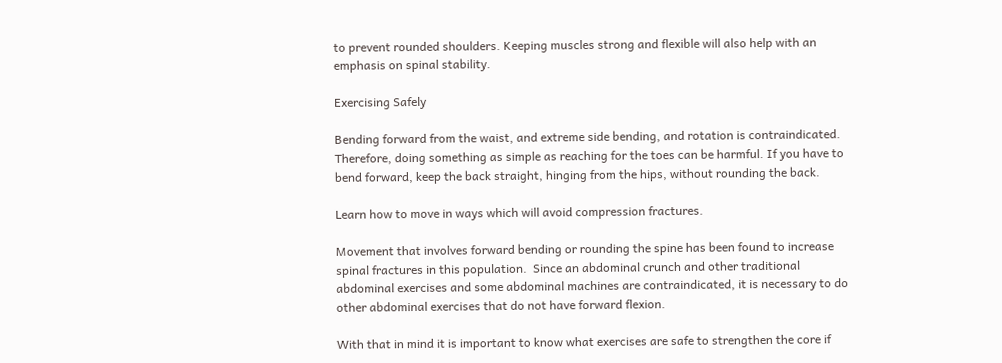to prevent rounded shoulders. Keeping muscles strong and flexible will also help with an emphasis on spinal stability.

Exercising Safely

Bending forward from the waist, and extreme side bending, and rotation is contraindicated. Therefore, doing something as simple as reaching for the toes can be harmful. If you have to bend forward, keep the back straight, hinging from the hips, without rounding the back.

Learn how to move in ways which will avoid compression fractures.

Movement that involves forward bending or rounding the spine has been found to increase spinal fractures in this population.  Since an abdominal crunch and other traditional abdominal exercises and some abdominal machines are contraindicated, it is necessary to do other abdominal exercises that do not have forward flexion.

With that in mind it is important to know what exercises are safe to strengthen the core if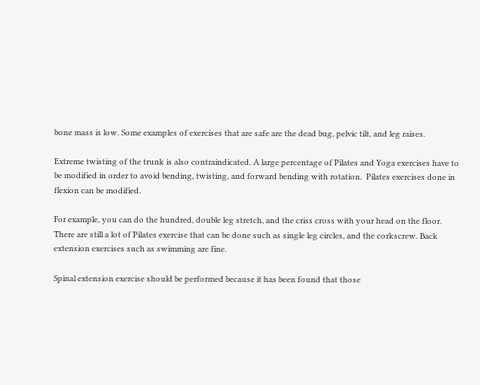bone mass is low. Some examples of exercises that are safe are the dead bug, pelvic tilt, and leg raises.

Extreme twisting of the trunk is also contraindicated. A large percentage of Pilates and Yoga exercises have to be modified in order to avoid bending, twisting, and forward bending with rotation.  Pilates exercises done in flexion can be modified.

For example, you can do the hundred, double leg stretch, and the criss cross with your head on the floor. There are still a lot of Pilates exercise that can be done such as single leg circles, and the corkscrew. Back extension exercises such as swimming are fine.

Spinal extension exercise should be performed because it has been found that those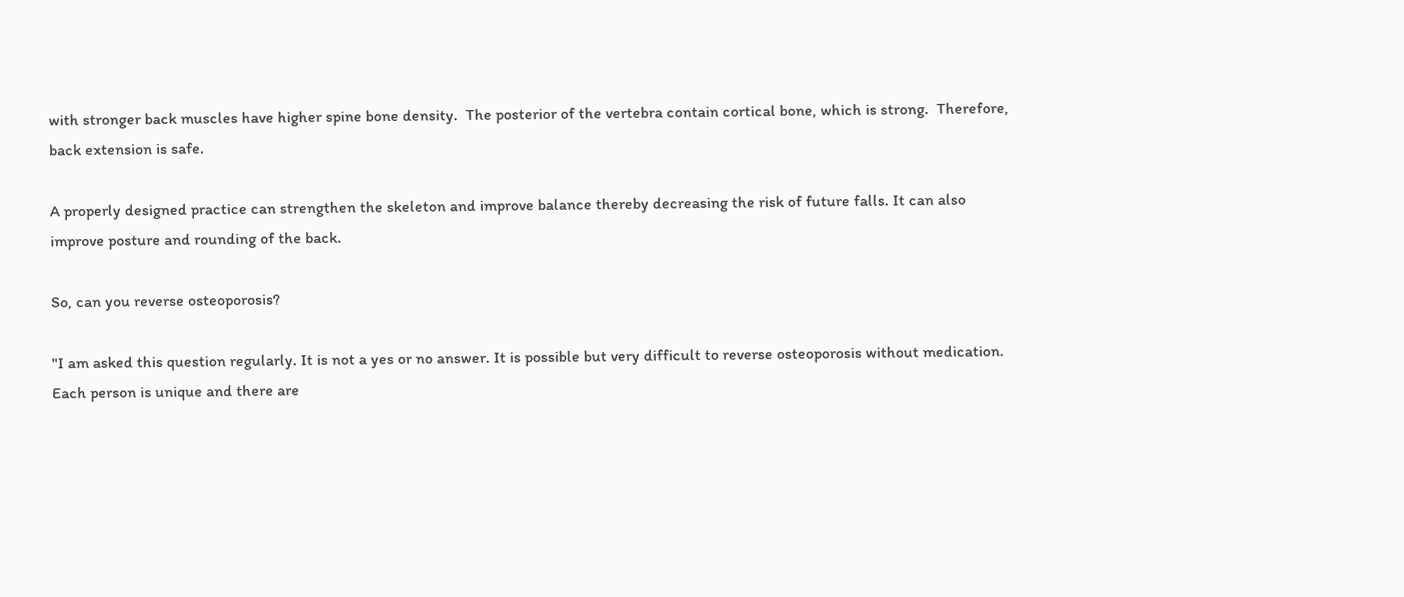with stronger back muscles have higher spine bone density.  The posterior of the vertebra contain cortical bone, which is strong.  Therefore, back extension is safe.

A properly designed practice can strengthen the skeleton and improve balance thereby decreasing the risk of future falls. It can also improve posture and rounding of the back.

So, can you reverse osteoporosis?

"I am asked this question regularly. It is not a yes or no answer. It is possible but very difficult to reverse osteoporosis without medication. Each person is unique and there are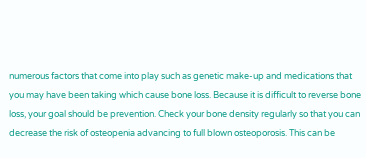numerous factors that come into play such as genetic make-up and medications that you may have been taking which cause bone loss. Because it is difficult to reverse bone loss, your goal should be prevention. Check your bone density regularly so that you can decrease the risk of osteopenia advancing to full blown osteoporosis. This can be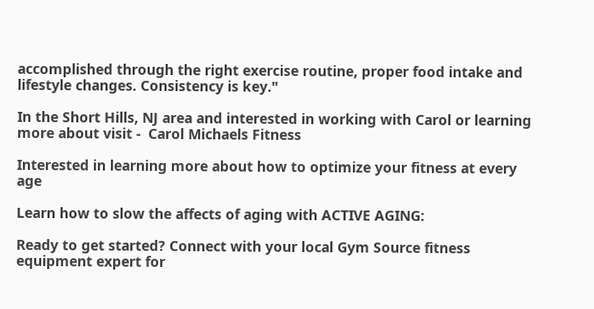accomplished through the right exercise routine, proper food intake and lifestyle changes. Consistency is key."

In the Short Hills, NJ area and interested in working with Carol or learning more about visit -  Carol Michaels Fitness

Interested in learning more about how to optimize your fitness at every age

Learn how to slow the affects of aging with ACTIVE AGING:

Ready to get started? Connect with your local Gym Source fitness equipment expert for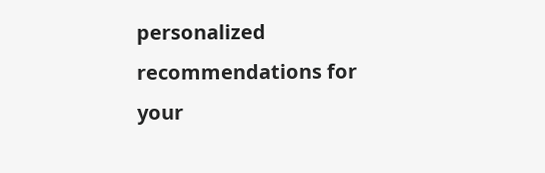personalized recommendations for your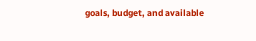goals, budget, and available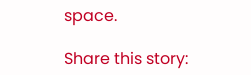space.

Share this story: